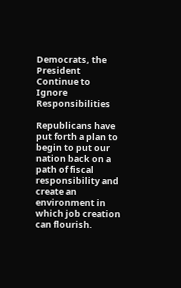Democrats, the President Continue to Ignore Responsibilities

Republicans have put forth a plan to begin to put our nation back on a path of fiscal responsibility and create an environment in which job creation can flourish.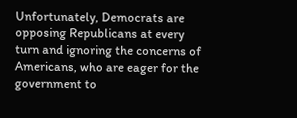Unfortunately, Democrats are opposing Republicans at every turn and ignoring the concerns of Americans, who are eager for the government to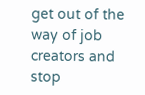get out of the way of job creators and stop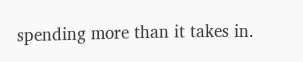spending more than it takes in.